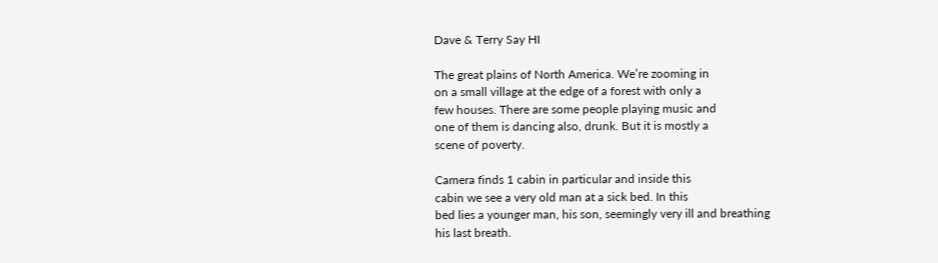Dave & Terry Say HI

The great plains of North America. We’re zooming in
on a small village at the edge of a forest with only a
few houses. There are some people playing music and
one of them is dancing also, drunk. But it is mostly a
scene of poverty.

Camera finds 1 cabin in particular and inside this
cabin we see a very old man at a sick bed. In this
bed lies a younger man, his son, seemingly very ill and breathing
his last breath.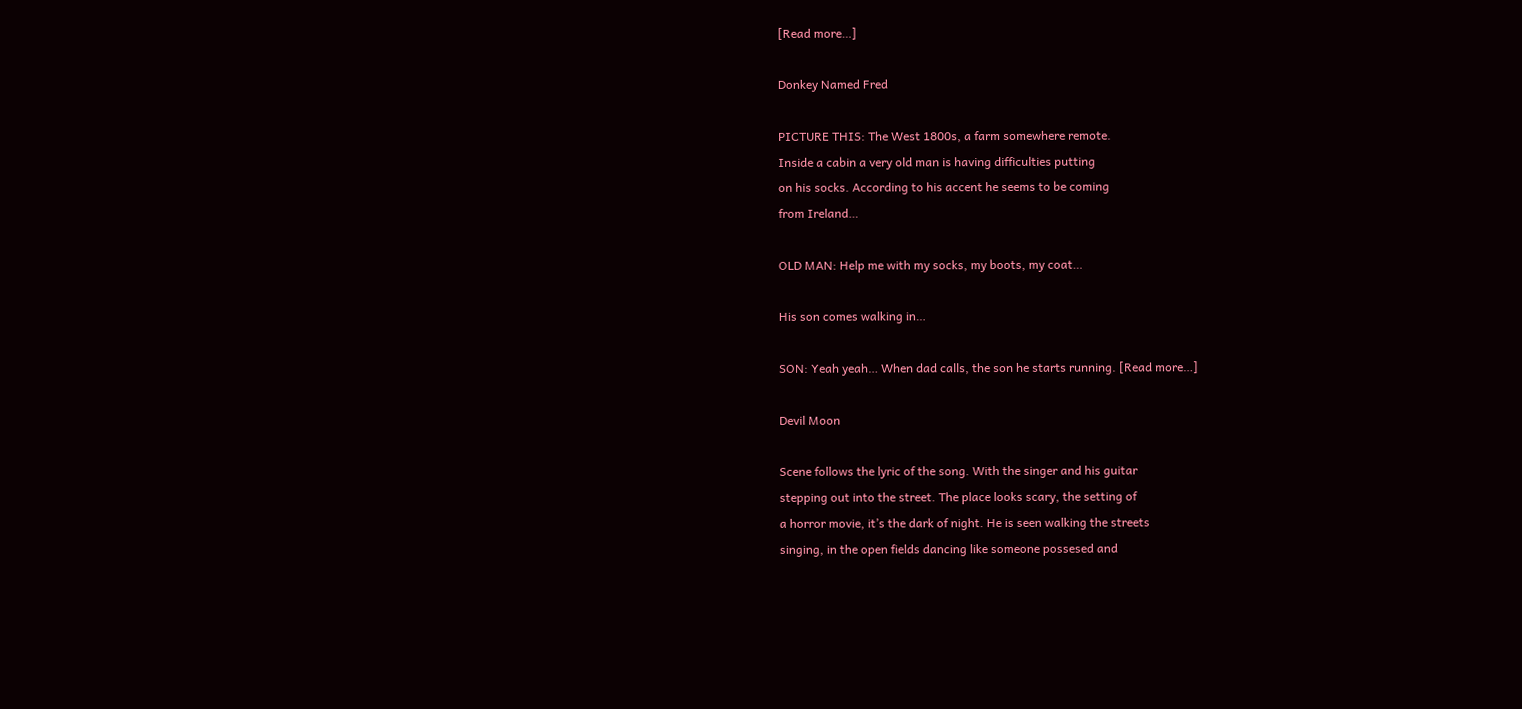[Read more…]

Donkey Named Fred

PICTURE THIS: The West 1800s, a farm somewhere remote.
Inside a cabin a very old man is having difficulties putting
on his socks. According to his accent he seems to be coming
from Ireland…

OLD MAN: Help me with my socks, my boots, my coat…

His son comes walking in…

SON: Yeah yeah… When dad calls, the son he starts running. [Read more…]

Devil Moon

Scene follows the lyric of the song. With the singer and his guitar
stepping out into the street. The place looks scary, the setting of
a horror movie, it’s the dark of night. He is seen walking the streets
singing, in the open fields dancing like someone possesed and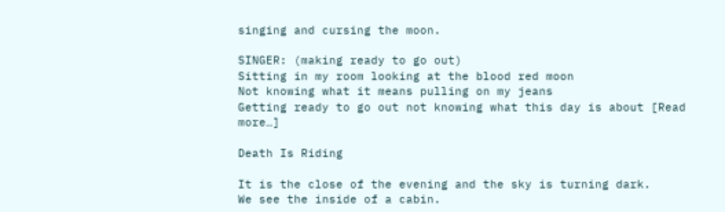singing and cursing the moon.

SINGER: (making ready to go out)
Sitting in my room looking at the blood red moon
Not knowing what it means pulling on my jeans
Getting ready to go out not knowing what this day is about [Read more…]

Death Is Riding

It is the close of the evening and the sky is turning dark.
We see the inside of a cabin.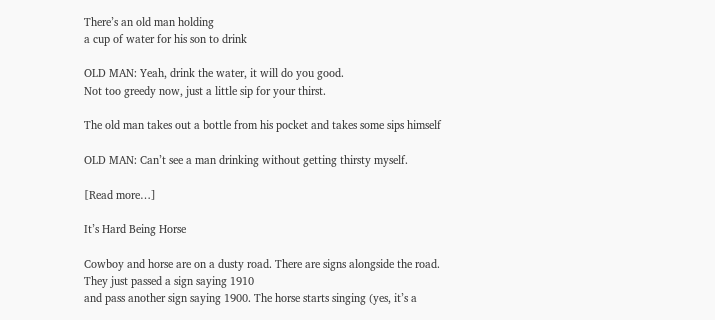There’s an old man holding
a cup of water for his son to drink

OLD MAN: Yeah, drink the water, it will do you good.
Not too greedy now, just a little sip for your thirst.

The old man takes out a bottle from his pocket and takes some sips himself

OLD MAN: Can’t see a man drinking without getting thirsty myself.

[Read more…]

It’s Hard Being Horse

Cowboy and horse are on a dusty road. There are signs alongside the road. They just passed a sign saying 1910
and pass another sign saying 1900. The horse starts singing (yes, it’s a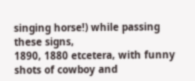singing horse!) while passing these signs,
1890, 1880 etcetera, with funny shots of cowboy and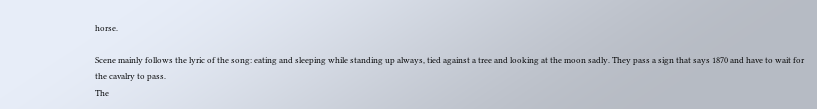horse.

Scene mainly follows the lyric of the song: eating and sleeping while standing up always, tied against a tree and looking at the moon sadly. They pass a sign that says 1870 and have to wait for the cavalry to pass.
The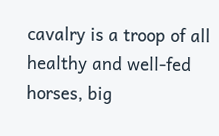cavalry is a troop of all healthy and well-fed horses, big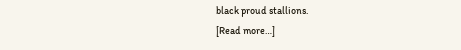black proud stallions.
[Read more…]